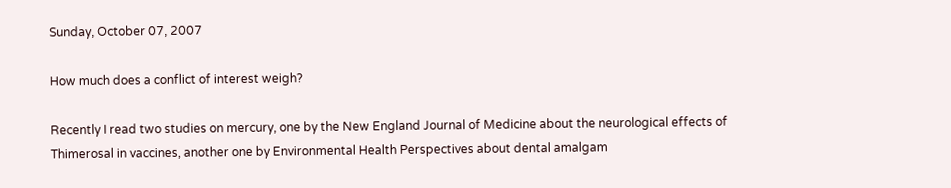Sunday, October 07, 2007

How much does a conflict of interest weigh?

Recently I read two studies on mercury, one by the New England Journal of Medicine about the neurological effects of Thimerosal in vaccines, another one by Environmental Health Perspectives about dental amalgam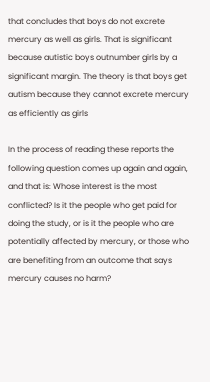that concludes that boys do not excrete mercury as well as girls. That is significant because autistic boys outnumber girls by a significant margin. The theory is that boys get autism because they cannot excrete mercury as efficiently as girls

In the process of reading these reports the following question comes up again and again, and that is: Whose interest is the most conflicted? Is it the people who get paid for doing the study, or is it the people who are potentially affected by mercury, or those who are benefiting from an outcome that says mercury causes no harm?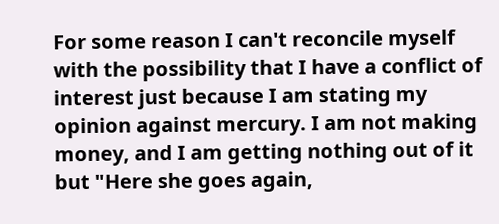For some reason I can't reconcile myself with the possibility that I have a conflict of interest just because I am stating my opinion against mercury. I am not making money, and I am getting nothing out of it but "Here she goes again,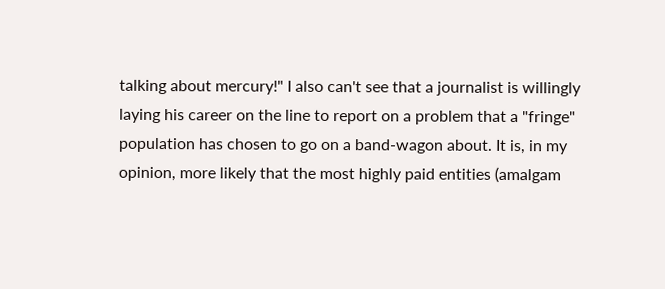talking about mercury!" I also can't see that a journalist is willingly laying his career on the line to report on a problem that a "fringe" population has chosen to go on a band-wagon about. It is, in my opinion, more likely that the most highly paid entities (amalgam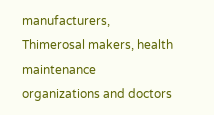manufacturers, Thimerosal makers, health maintenance organizations and doctors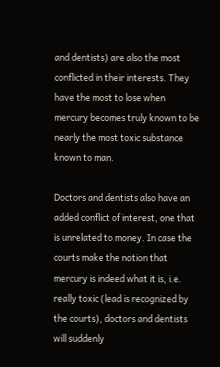and dentists) are also the most conflicted in their interests. They have the most to lose when mercury becomes truly known to be nearly the most toxic substance known to man.

Doctors and dentists also have an added conflict of interest, one that is unrelated to money. In case the courts make the notion that mercury is indeed what it is, i.e. really toxic (lead is recognized by the courts), doctors and dentists will suddenly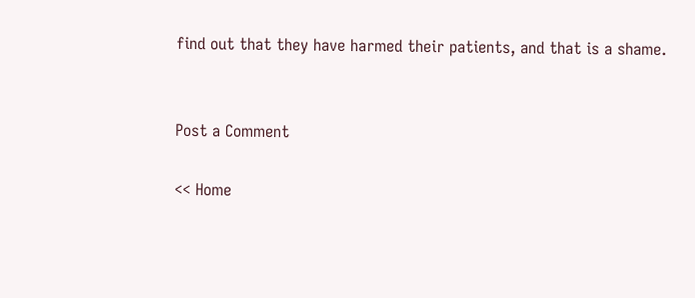find out that they have harmed their patients, and that is a shame.


Post a Comment

<< Home